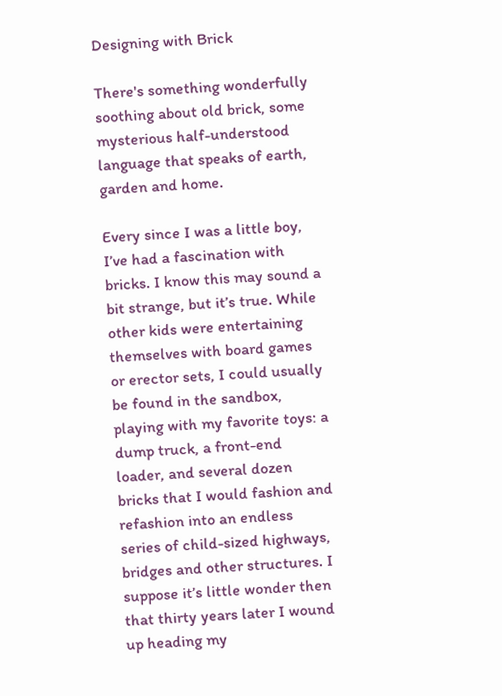Designing with Brick

There's something wonderfully soothing about old brick, some mysterious half-understood language that speaks of earth, garden and home.

Every since I was a little boy, I’ve had a fascination with bricks. I know this may sound a bit strange, but it’s true. While other kids were entertaining themselves with board games or erector sets, I could usually be found in the sandbox, playing with my favorite toys: a dump truck, a front-end loader, and several dozen bricks that I would fashion and refashion into an endless series of child-sized highways, bridges and other structures. I suppose it’s little wonder then that thirty years later I wound up heading my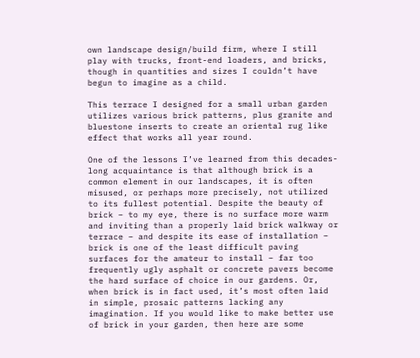own landscape design/build firm, where I still play with trucks, front-end loaders, and bricks, though in quantities and sizes I couldn’t have begun to imagine as a child.

This terrace I designed for a small urban garden utilizes various brick patterns, plus granite and bluestone inserts to create an oriental rug like effect that works all year round.

One of the lessons I’ve learned from this decades-long acquaintance is that although brick is a common element in our landscapes, it is often misused, or perhaps more precisely, not utilized to its fullest potential. Despite the beauty of brick – to my eye, there is no surface more warm and inviting than a properly laid brick walkway or terrace – and despite its ease of installation – brick is one of the least difficult paving surfaces for the amateur to install – far too frequently ugly asphalt or concrete pavers become the hard surface of choice in our gardens. Or, when brick is in fact used, it’s most often laid in simple, prosaic patterns lacking any imagination. If you would like to make better use of brick in your garden, then here are some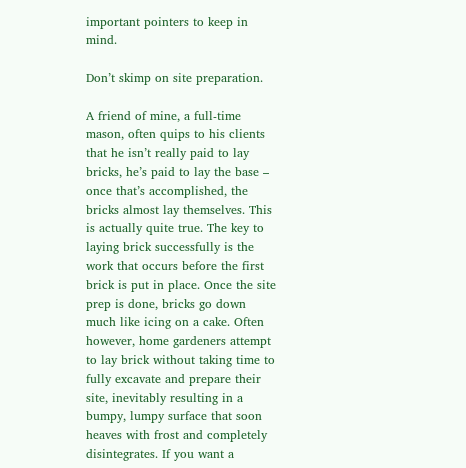important pointers to keep in mind.

Don’t skimp on site preparation.

A friend of mine, a full-time mason, often quips to his clients that he isn’t really paid to lay bricks, he’s paid to lay the base – once that’s accomplished, the bricks almost lay themselves. This is actually quite true. The key to laying brick successfully is the work that occurs before the first brick is put in place. Once the site prep is done, bricks go down much like icing on a cake. Often however, home gardeners attempt to lay brick without taking time to fully excavate and prepare their site, inevitably resulting in a bumpy, lumpy surface that soon heaves with frost and completely disintegrates. If you want a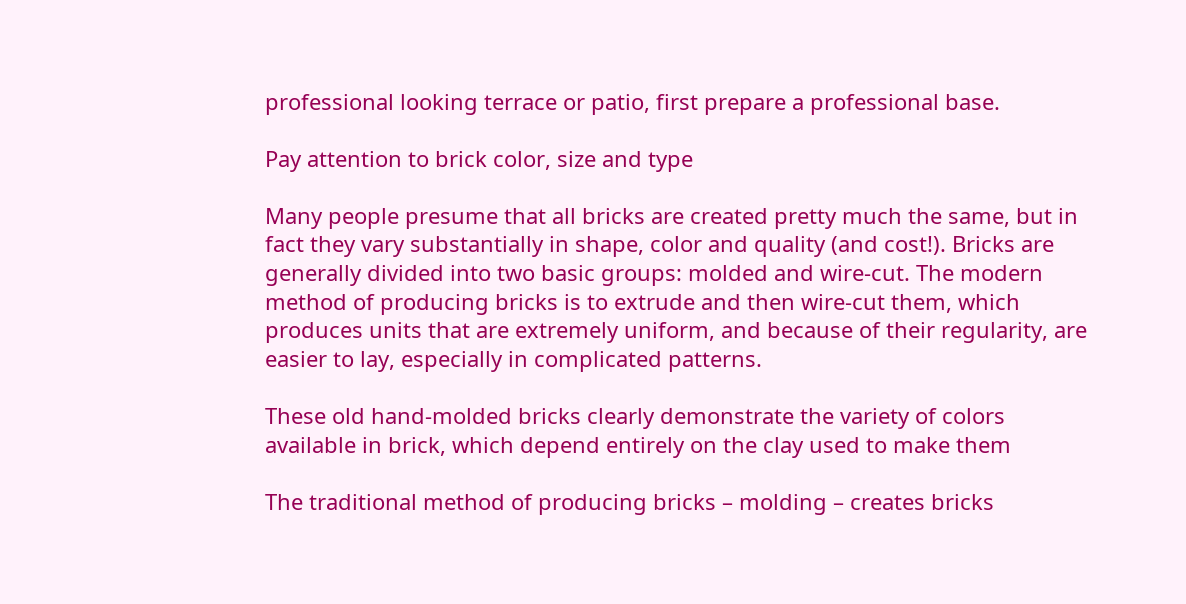professional looking terrace or patio, first prepare a professional base.

Pay attention to brick color, size and type

Many people presume that all bricks are created pretty much the same, but in fact they vary substantially in shape, color and quality (and cost!). Bricks are generally divided into two basic groups: molded and wire-cut. The modern method of producing bricks is to extrude and then wire-cut them, which produces units that are extremely uniform, and because of their regularity, are easier to lay, especially in complicated patterns.

These old hand-molded bricks clearly demonstrate the variety of colors available in brick, which depend entirely on the clay used to make them

The traditional method of producing bricks – molding – creates bricks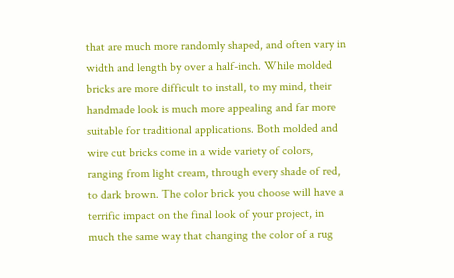that are much more randomly shaped, and often vary in width and length by over a half-inch. While molded bricks are more difficult to install, to my mind, their handmade look is much more appealing and far more suitable for traditional applications. Both molded and wire cut bricks come in a wide variety of colors, ranging from light cream, through every shade of red, to dark brown. The color brick you choose will have a terrific impact on the final look of your project, in much the same way that changing the color of a rug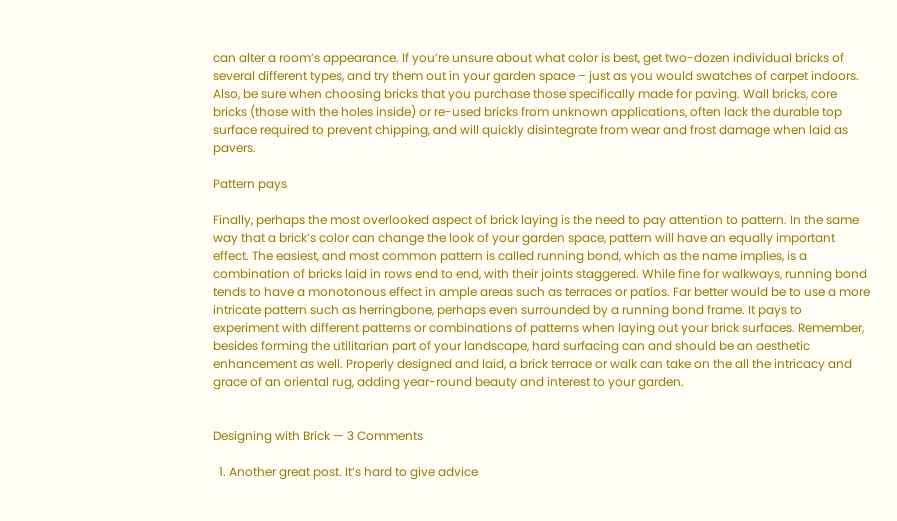can alter a room’s appearance. If you’re unsure about what color is best, get two-dozen individual bricks of several different types, and try them out in your garden space – just as you would swatches of carpet indoors. Also, be sure when choosing bricks that you purchase those specifically made for paving. Wall bricks, core bricks (those with the holes inside) or re-used bricks from unknown applications, often lack the durable top surface required to prevent chipping, and will quickly disintegrate from wear and frost damage when laid as pavers.

Pattern pays

Finally, perhaps the most overlooked aspect of brick laying is the need to pay attention to pattern. In the same way that a brick’s color can change the look of your garden space, pattern will have an equally important effect. The easiest, and most common pattern is called running bond, which as the name implies, is a combination of bricks laid in rows end to end, with their joints staggered. While fine for walkways, running bond tends to have a monotonous effect in ample areas such as terraces or patios. Far better would be to use a more intricate pattern such as herringbone, perhaps even surrounded by a running bond frame. It pays to experiment with different patterns or combinations of patterns when laying out your brick surfaces. Remember, besides forming the utilitarian part of your landscape, hard surfacing can and should be an aesthetic enhancement as well. Properly designed and laid, a brick terrace or walk can take on the all the intricacy and grace of an oriental rug, adding year-round beauty and interest to your garden.


Designing with Brick — 3 Comments

  1. Another great post. It’s hard to give advice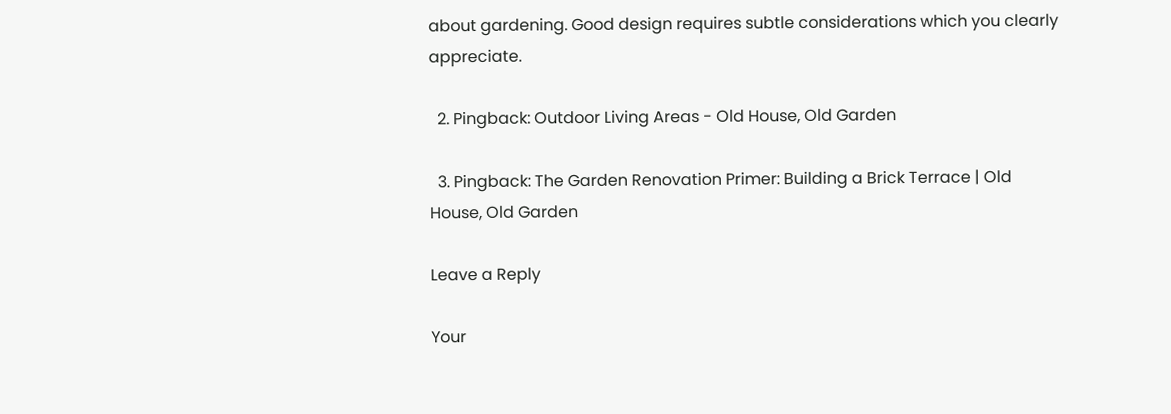about gardening. Good design requires subtle considerations which you clearly appreciate.

  2. Pingback: Outdoor Living Areas - Old House, Old Garden

  3. Pingback: The Garden Renovation Primer: Building a Brick Terrace | Old House, Old Garden

Leave a Reply

Your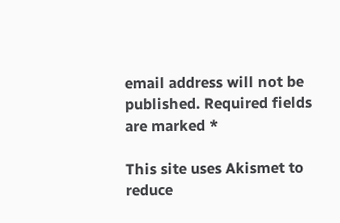email address will not be published. Required fields are marked *

This site uses Akismet to reduce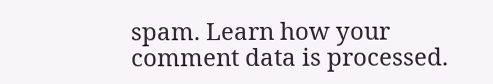spam. Learn how your comment data is processed.